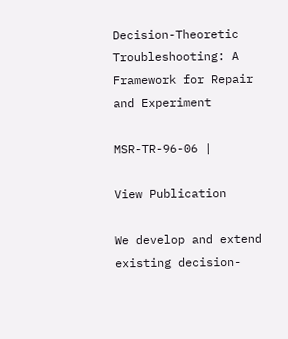Decision-Theoretic Troubleshooting: A Framework for Repair and Experiment

MSR-TR-96-06 |

View Publication

We develop and extend existing decision-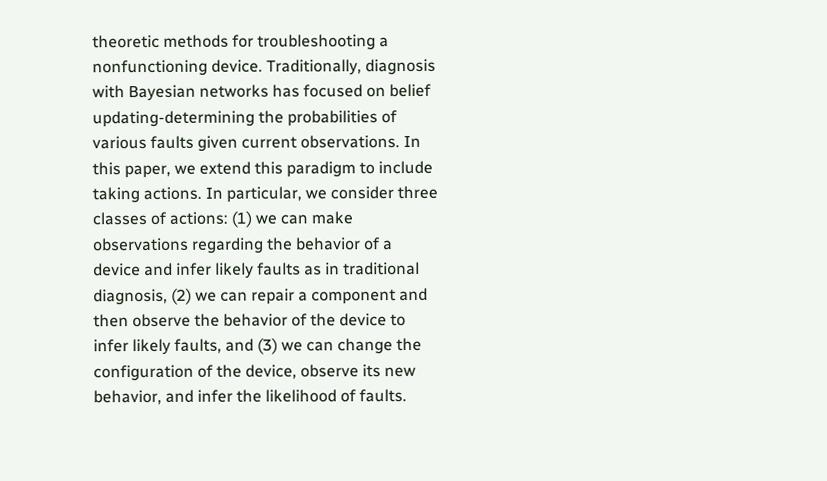theoretic methods for troubleshooting a nonfunctioning device. Traditionally, diagnosis with Bayesian networks has focused on belief updating-determining the probabilities of various faults given current observations. In this paper, we extend this paradigm to include taking actions. In particular, we consider three classes of actions: (1) we can make observations regarding the behavior of a device and infer likely faults as in traditional diagnosis, (2) we can repair a component and then observe the behavior of the device to infer likely faults, and (3) we can change the configuration of the device, observe its new behavior, and infer the likelihood of faults.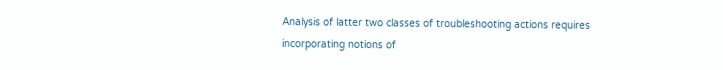Analysis of latter two classes of troubleshooting actions requires incorporating notions of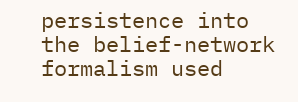persistence into the belief-network formalism used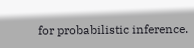for probabilistic inference.